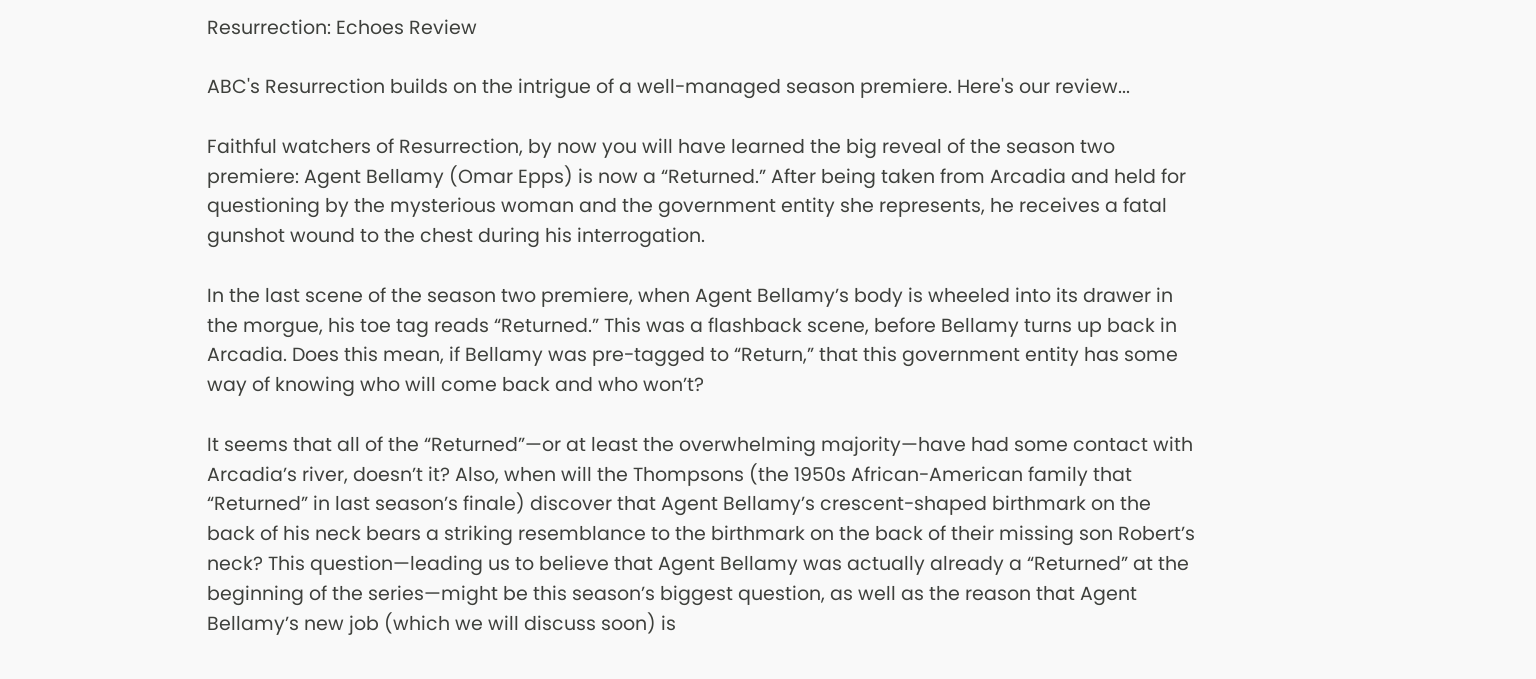Resurrection: Echoes Review

ABC's Resurrection builds on the intrigue of a well-managed season premiere. Here's our review...

Faithful watchers of Resurrection, by now you will have learned the big reveal of the season two premiere: Agent Bellamy (Omar Epps) is now a “Returned.” After being taken from Arcadia and held for questioning by the mysterious woman and the government entity she represents, he receives a fatal gunshot wound to the chest during his interrogation.

In the last scene of the season two premiere, when Agent Bellamy’s body is wheeled into its drawer in the morgue, his toe tag reads “Returned.” This was a flashback scene, before Bellamy turns up back in Arcadia. Does this mean, if Bellamy was pre-tagged to “Return,” that this government entity has some way of knowing who will come back and who won’t?

It seems that all of the “Returned”—or at least the overwhelming majority—have had some contact with Arcadia’s river, doesn’t it? Also, when will the Thompsons (the 1950s African-American family that “Returned” in last season’s finale) discover that Agent Bellamy’s crescent-shaped birthmark on the back of his neck bears a striking resemblance to the birthmark on the back of their missing son Robert’s neck? This question—leading us to believe that Agent Bellamy was actually already a “Returned” at the beginning of the series—might be this season’s biggest question, as well as the reason that Agent Bellamy’s new job (which we will discuss soon) is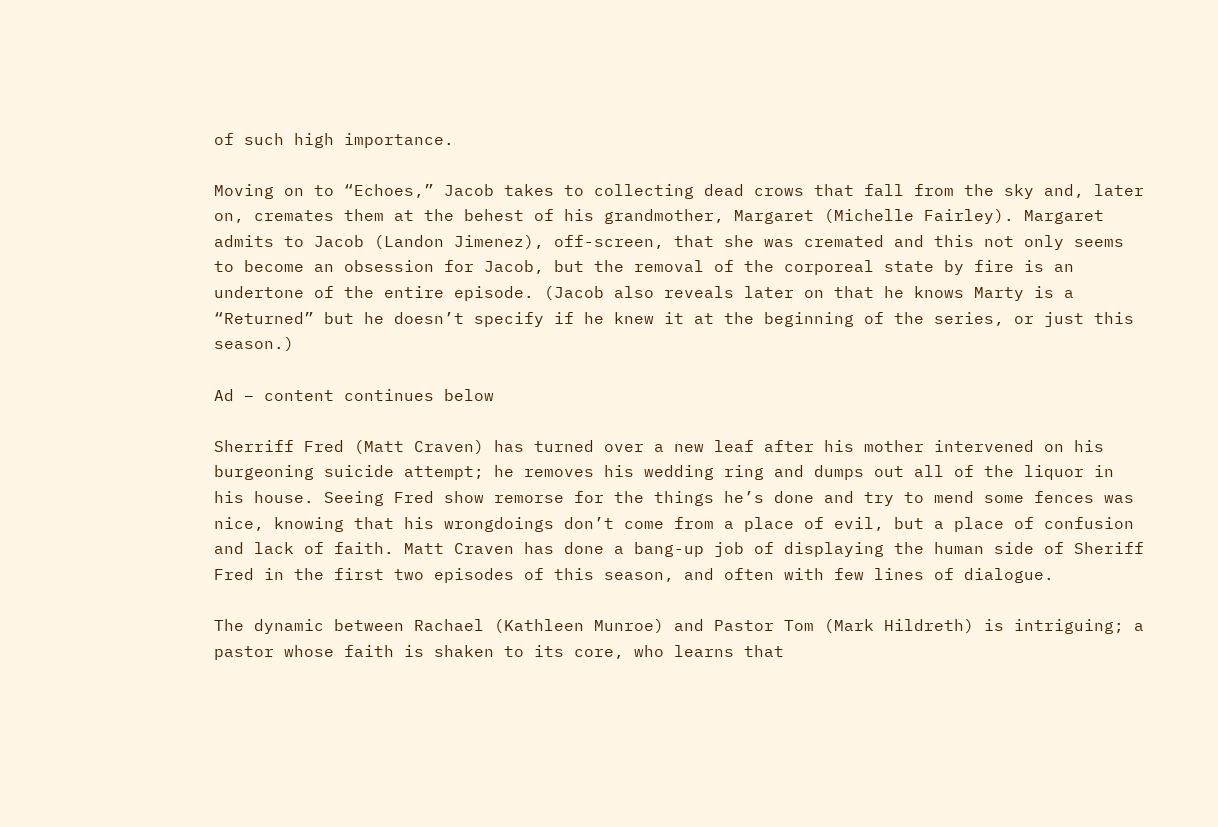of such high importance.

Moving on to “Echoes,” Jacob takes to collecting dead crows that fall from the sky and, later on, cremates them at the behest of his grandmother, Margaret (Michelle Fairley). Margaret admits to Jacob (Landon Jimenez), off-screen, that she was cremated and this not only seems to become an obsession for Jacob, but the removal of the corporeal state by fire is an undertone of the entire episode. (Jacob also reveals later on that he knows Marty is a “Returned” but he doesn’t specify if he knew it at the beginning of the series, or just this season.)

Ad – content continues below

Sherriff Fred (Matt Craven) has turned over a new leaf after his mother intervened on his burgeoning suicide attempt; he removes his wedding ring and dumps out all of the liquor in his house. Seeing Fred show remorse for the things he’s done and try to mend some fences was nice, knowing that his wrongdoings don’t come from a place of evil, but a place of confusion and lack of faith. Matt Craven has done a bang-up job of displaying the human side of Sheriff Fred in the first two episodes of this season, and often with few lines of dialogue.

The dynamic between Rachael (Kathleen Munroe) and Pastor Tom (Mark Hildreth) is intriguing; a pastor whose faith is shaken to its core, who learns that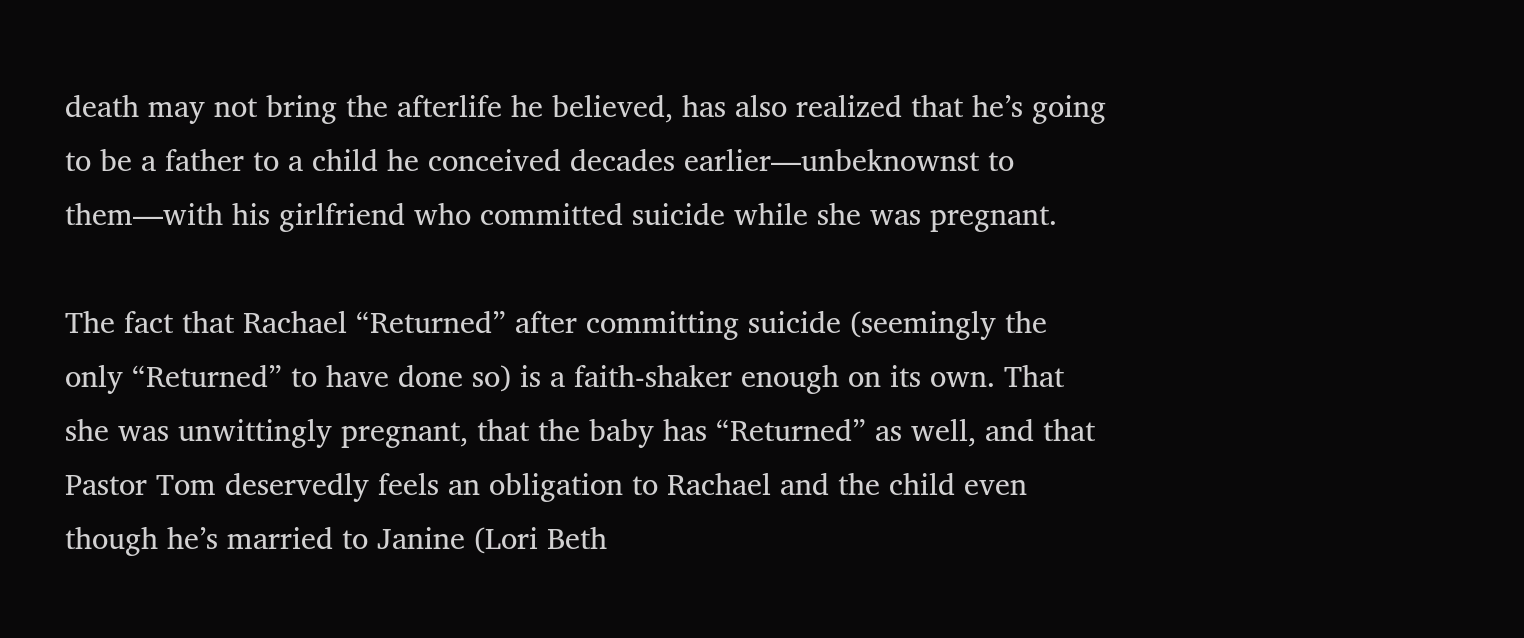death may not bring the afterlife he believed, has also realized that he’s going to be a father to a child he conceived decades earlier—unbeknownst to them—with his girlfriend who committed suicide while she was pregnant.

The fact that Rachael “Returned” after committing suicide (seemingly the only “Returned” to have done so) is a faith-shaker enough on its own. That she was unwittingly pregnant, that the baby has “Returned” as well, and that Pastor Tom deservedly feels an obligation to Rachael and the child even though he’s married to Janine (Lori Beth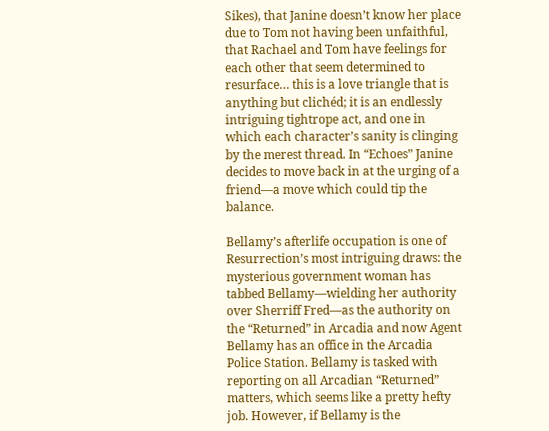Sikes), that Janine doesn’t know her place due to Tom not having been unfaithful, that Rachael and Tom have feelings for each other that seem determined to resurface… this is a love triangle that is anything but clichéd; it is an endlessly intriguing tightrope act, and one in which each character’s sanity is clinging by the merest thread. In “Echoes” Janine decides to move back in at the urging of a friend—a move which could tip the balance.

Bellamy’s afterlife occupation is one of Resurrection’s most intriguing draws: the mysterious government woman has tabbed Bellamy—wielding her authority over Sherriff Fred—as the authority on the “Returned” in Arcadia and now Agent Bellamy has an office in the Arcadia Police Station. Bellamy is tasked with reporting on all Arcadian “Returned” matters, which seems like a pretty hefty job. However, if Bellamy is the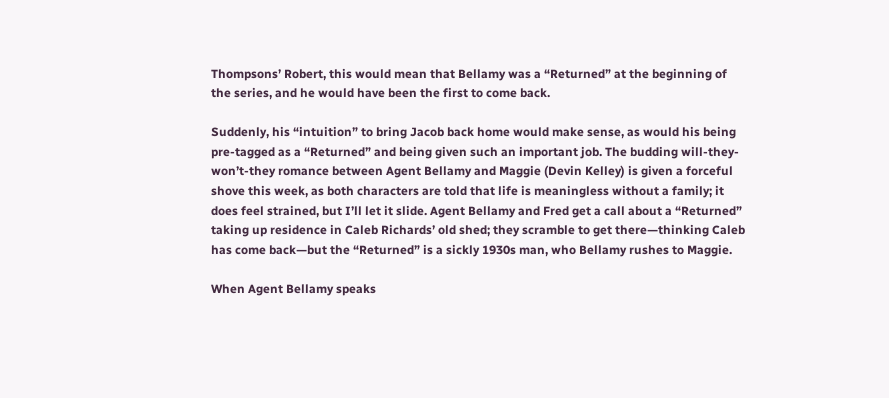Thompsons’ Robert, this would mean that Bellamy was a “Returned” at the beginning of the series, and he would have been the first to come back.

Suddenly, his “intuition” to bring Jacob back home would make sense, as would his being pre-tagged as a “Returned” and being given such an important job. The budding will-they-won’t-they romance between Agent Bellamy and Maggie (Devin Kelley) is given a forceful shove this week, as both characters are told that life is meaningless without a family; it does feel strained, but I’ll let it slide. Agent Bellamy and Fred get a call about a “Returned” taking up residence in Caleb Richards’ old shed; they scramble to get there—thinking Caleb has come back—but the “Returned” is a sickly 1930s man, who Bellamy rushes to Maggie.

When Agent Bellamy speaks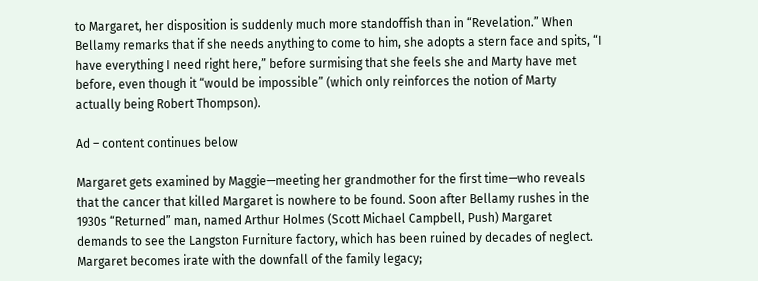to Margaret, her disposition is suddenly much more standoffish than in “Revelation.” When Bellamy remarks that if she needs anything to come to him, she adopts a stern face and spits, “I have everything I need right here,” before surmising that she feels she and Marty have met before, even though it “would be impossible” (which only reinforces the notion of Marty actually being Robert Thompson).

Ad – content continues below

Margaret gets examined by Maggie—meeting her grandmother for the first time—who reveals that the cancer that killed Margaret is nowhere to be found. Soon after Bellamy rushes in the 1930s “Returned” man, named Arthur Holmes (Scott Michael Campbell, Push) Margaret demands to see the Langston Furniture factory, which has been ruined by decades of neglect. Margaret becomes irate with the downfall of the family legacy;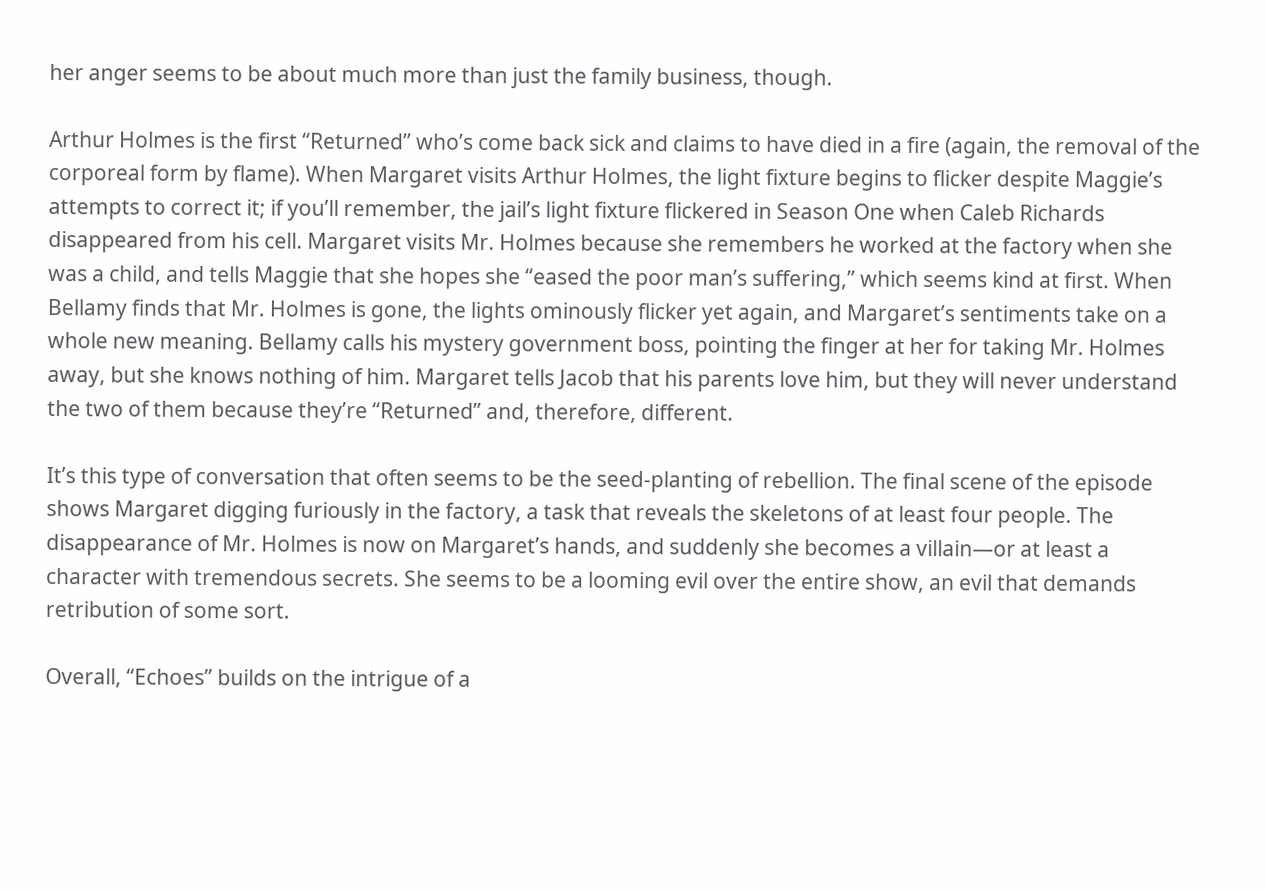her anger seems to be about much more than just the family business, though.

Arthur Holmes is the first “Returned” who’s come back sick and claims to have died in a fire (again, the removal of the corporeal form by flame). When Margaret visits Arthur Holmes, the light fixture begins to flicker despite Maggie’s attempts to correct it; if you’ll remember, the jail’s light fixture flickered in Season One when Caleb Richards disappeared from his cell. Margaret visits Mr. Holmes because she remembers he worked at the factory when she was a child, and tells Maggie that she hopes she “eased the poor man’s suffering,” which seems kind at first. When Bellamy finds that Mr. Holmes is gone, the lights ominously flicker yet again, and Margaret’s sentiments take on a whole new meaning. Bellamy calls his mystery government boss, pointing the finger at her for taking Mr. Holmes away, but she knows nothing of him. Margaret tells Jacob that his parents love him, but they will never understand the two of them because they’re “Returned” and, therefore, different.

It’s this type of conversation that often seems to be the seed-planting of rebellion. The final scene of the episode shows Margaret digging furiously in the factory, a task that reveals the skeletons of at least four people. The disappearance of Mr. Holmes is now on Margaret’s hands, and suddenly she becomes a villain—or at least a character with tremendous secrets. She seems to be a looming evil over the entire show, an evil that demands retribution of some sort.

Overall, “Echoes” builds on the intrigue of a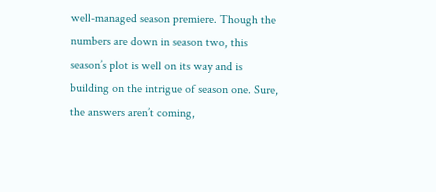well-managed season premiere. Though the numbers are down in season two, this season’s plot is well on its way and is building on the intrigue of season one. Sure, the answers aren’t coming,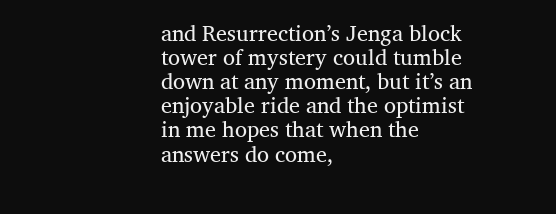and Resurrection’s Jenga block tower of mystery could tumble down at any moment, but it’s an enjoyable ride and the optimist in me hopes that when the answers do come,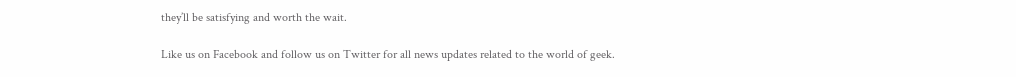they’ll be satisfying and worth the wait.

Like us on Facebook and follow us on Twitter for all news updates related to the world of geek.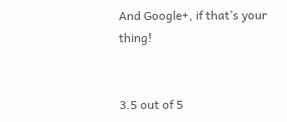And Google+, if that’s your thing!


3.5 out of 5